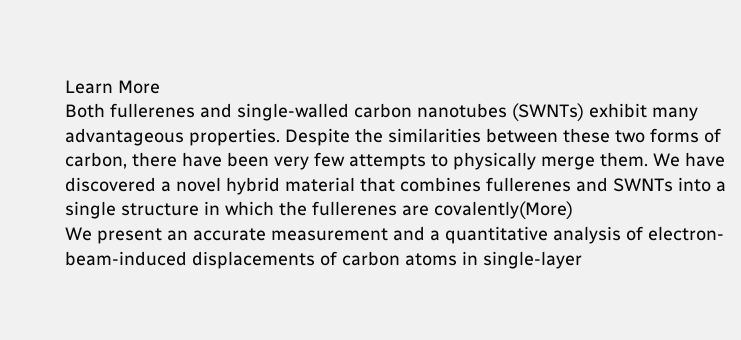Learn More
Both fullerenes and single-walled carbon nanotubes (SWNTs) exhibit many advantageous properties. Despite the similarities between these two forms of carbon, there have been very few attempts to physically merge them. We have discovered a novel hybrid material that combines fullerenes and SWNTs into a single structure in which the fullerenes are covalently(More)
We present an accurate measurement and a quantitative analysis of electron-beam-induced displacements of carbon atoms in single-layer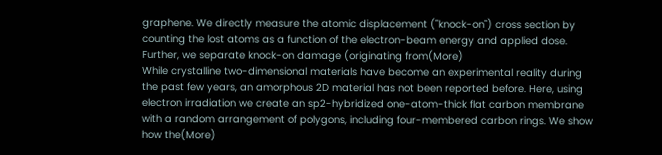graphene. We directly measure the atomic displacement ("knock-on") cross section by counting the lost atoms as a function of the electron-beam energy and applied dose. Further, we separate knock-on damage (originating from(More)
While crystalline two-dimensional materials have become an experimental reality during the past few years, an amorphous 2D material has not been reported before. Here, using electron irradiation we create an sp2-hybridized one-atom-thick flat carbon membrane with a random arrangement of polygons, including four-membered carbon rings. We show how the(More)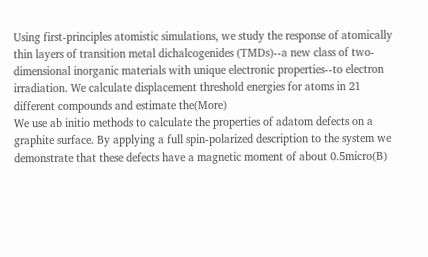Using first-principles atomistic simulations, we study the response of atomically thin layers of transition metal dichalcogenides (TMDs)--a new class of two-dimensional inorganic materials with unique electronic properties--to electron irradiation. We calculate displacement threshold energies for atoms in 21 different compounds and estimate the(More)
We use ab initio methods to calculate the properties of adatom defects on a graphite surface. By applying a full spin-polarized description to the system we demonstrate that these defects have a magnetic moment of about 0.5micro(B)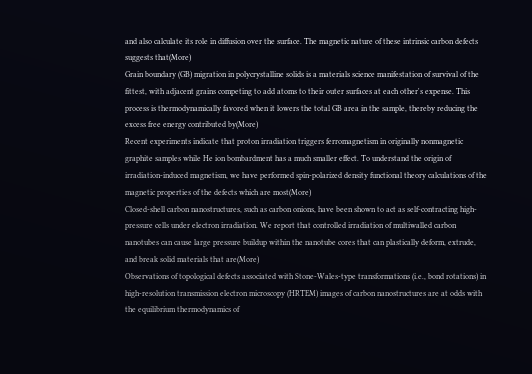and also calculate its role in diffusion over the surface. The magnetic nature of these intrinsic carbon defects suggests that(More)
Grain boundary (GB) migration in polycrystalline solids is a materials science manifestation of survival of the fittest, with adjacent grains competing to add atoms to their outer surfaces at each other's expense. This process is thermodynamically favored when it lowers the total GB area in the sample, thereby reducing the excess free energy contributed by(More)
Recent experiments indicate that proton irradiation triggers ferromagnetism in originally nonmagnetic graphite samples while He ion bombardment has a much smaller effect. To understand the origin of irradiation-induced magnetism, we have performed spin-polarized density functional theory calculations of the magnetic properties of the defects which are most(More)
Closed-shell carbon nanostructures, such as carbon onions, have been shown to act as self-contracting high-pressure cells under electron irradiation. We report that controlled irradiation of multiwalled carbon nanotubes can cause large pressure buildup within the nanotube cores that can plastically deform, extrude, and break solid materials that are(More)
Observations of topological defects associated with Stone-Wales-type transformations (i.e., bond rotations) in high-resolution transmission electron microscopy (HRTEM) images of carbon nanostructures are at odds with the equilibrium thermodynamics of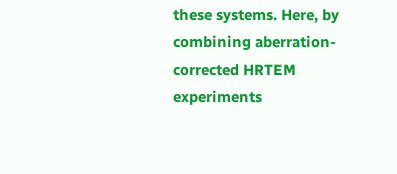these systems. Here, by combining aberration-corrected HRTEM experiments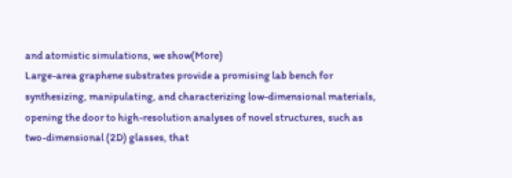and atomistic simulations, we show(More)
Large-area graphene substrates provide a promising lab bench for synthesizing, manipulating, and characterizing low-dimensional materials, opening the door to high-resolution analyses of novel structures, such as two-dimensional (2D) glasses, that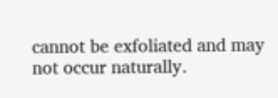cannot be exfoliated and may not occur naturally.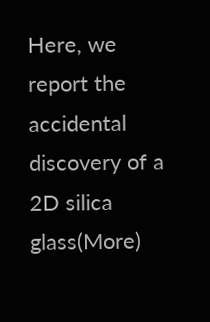Here, we report the accidental discovery of a 2D silica glass(More)